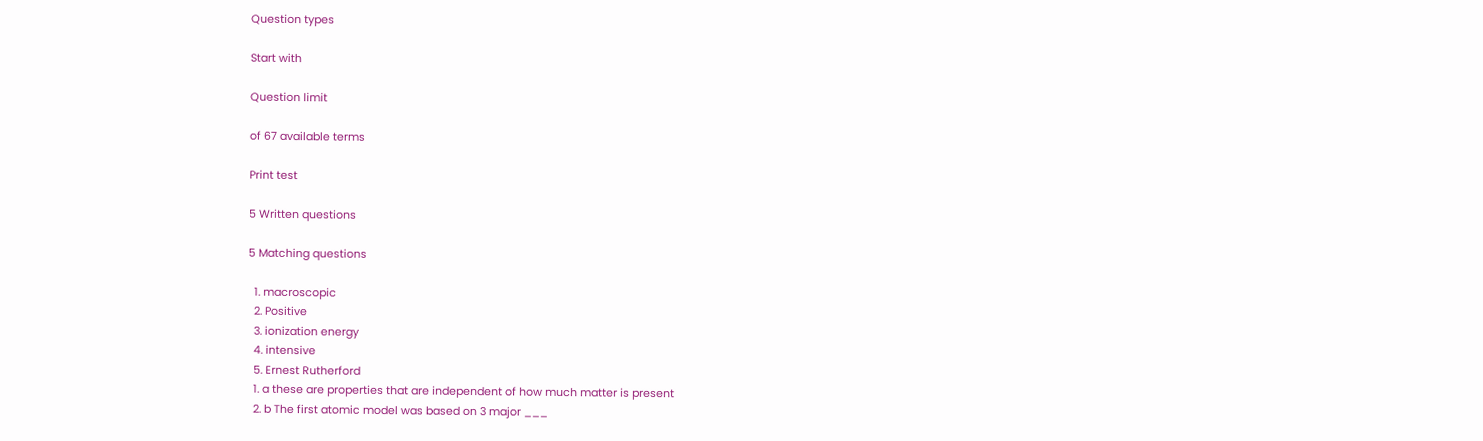Question types

Start with

Question limit

of 67 available terms

Print test

5 Written questions

5 Matching questions

  1. macroscopic
  2. Positive
  3. ionization energy
  4. intensive
  5. Ernest Rutherford
  1. a these are properties that are independent of how much matter is present
  2. b The first atomic model was based on 3 major ___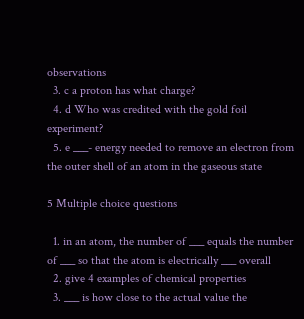observations
  3. c a proton has what charge?
  4. d Who was credited with the gold foil experiment?
  5. e ___- energy needed to remove an electron from the outer shell of an atom in the gaseous state

5 Multiple choice questions

  1. in an atom, the number of ___ equals the number of ___ so that the atom is electrically ___ overall
  2. give 4 examples of chemical properties
  3. ___ is how close to the actual value the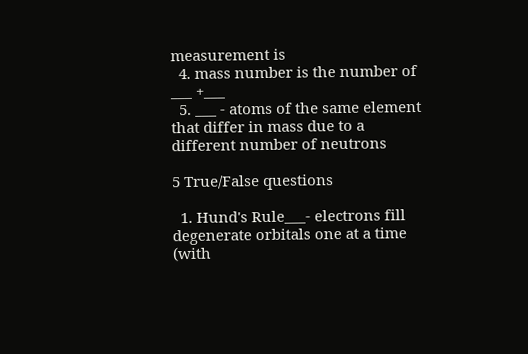measurement is
  4. mass number is the number of ___ +___
  5. ___ - atoms of the same element that differ in mass due to a different number of neutrons

5 True/False questions

  1. Hund's Rule___- electrons fill degenerate orbitals one at a time (with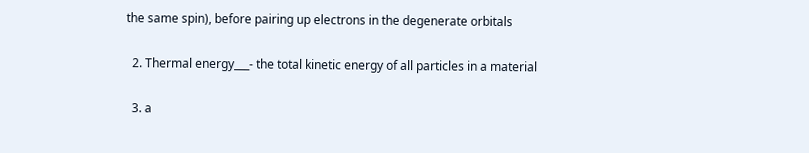the same spin), before pairing up electrons in the degenerate orbitals


  2. Thermal energy___- the total kinetic energy of all particles in a material


  3. a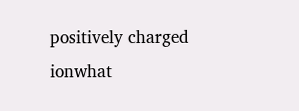positively charged ionwhat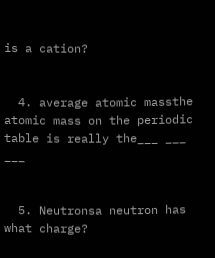is a cation?


  4. average atomic massthe atomic mass on the periodic table is really the___ ___ ___


  5. Neutronsa neutron has what charge?